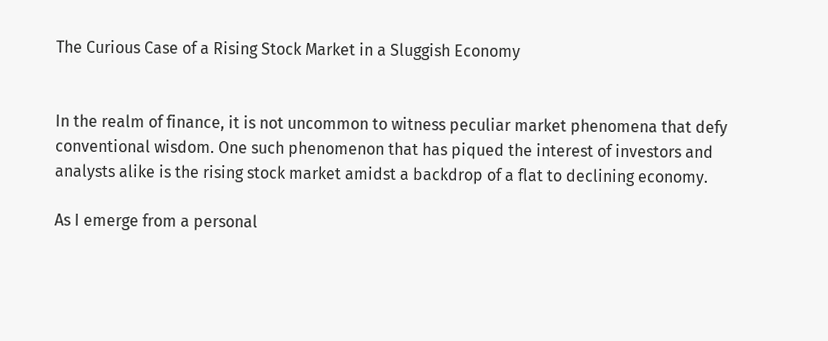The Curious Case of a Rising Stock Market in a Sluggish Economy


In the realm of finance, it is not uncommon to witness peculiar market phenomena that defy conventional wisdom. One such phenomenon that has piqued the interest of investors and analysts alike is the rising stock market amidst a backdrop of a flat to declining economy.

As I emerge from a personal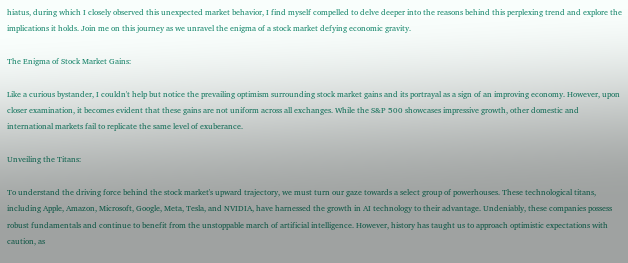hiatus, during which I closely observed this unexpected market behavior, I find myself compelled to delve deeper into the reasons behind this perplexing trend and explore the implications it holds. Join me on this journey as we unravel the enigma of a stock market defying economic gravity.

The Enigma of Stock Market Gains:

Like a curious bystander, I couldn't help but notice the prevailing optimism surrounding stock market gains and its portrayal as a sign of an improving economy. However, upon closer examination, it becomes evident that these gains are not uniform across all exchanges. While the S&P 500 showcases impressive growth, other domestic and international markets fail to replicate the same level of exuberance.

Unveiling the Titans:

To understand the driving force behind the stock market's upward trajectory, we must turn our gaze towards a select group of powerhouses. These technological titans, including Apple, Amazon, Microsoft, Google, Meta, Tesla, and NVIDIA, have harnessed the growth in AI technology to their advantage. Undeniably, these companies possess robust fundamentals and continue to benefit from the unstoppable march of artificial intelligence. However, history has taught us to approach optimistic expectations with caution, as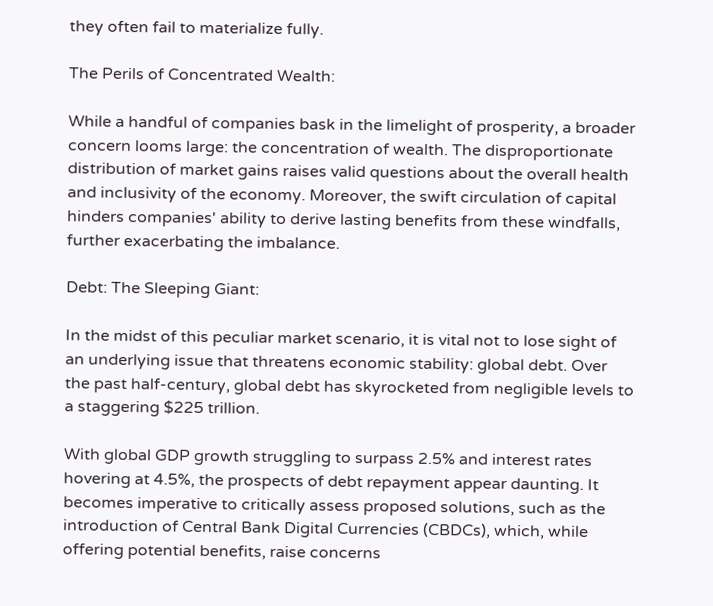they often fail to materialize fully.

The Perils of Concentrated Wealth:

While a handful of companies bask in the limelight of prosperity, a broader concern looms large: the concentration of wealth. The disproportionate distribution of market gains raises valid questions about the overall health and inclusivity of the economy. Moreover, the swift circulation of capital hinders companies' ability to derive lasting benefits from these windfalls, further exacerbating the imbalance.

Debt: The Sleeping Giant:

In the midst of this peculiar market scenario, it is vital not to lose sight of an underlying issue that threatens economic stability: global debt. Over the past half-century, global debt has skyrocketed from negligible levels to a staggering $225 trillion.

With global GDP growth struggling to surpass 2.5% and interest rates hovering at 4.5%, the prospects of debt repayment appear daunting. It becomes imperative to critically assess proposed solutions, such as the introduction of Central Bank Digital Currencies (CBDCs), which, while offering potential benefits, raise concerns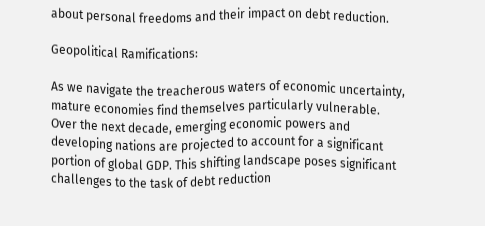about personal freedoms and their impact on debt reduction.

Geopolitical Ramifications:

As we navigate the treacherous waters of economic uncertainty, mature economies find themselves particularly vulnerable. Over the next decade, emerging economic powers and developing nations are projected to account for a significant portion of global GDP. This shifting landscape poses significant challenges to the task of debt reduction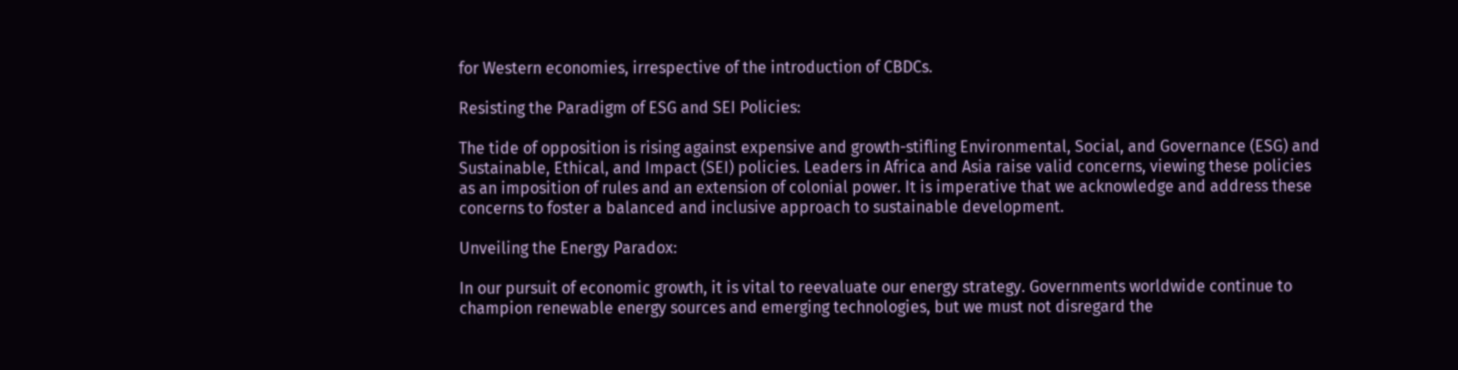for Western economies, irrespective of the introduction of CBDCs.

Resisting the Paradigm of ESG and SEI Policies:

The tide of opposition is rising against expensive and growth-stifling Environmental, Social, and Governance (ESG) and Sustainable, Ethical, and Impact (SEI) policies. Leaders in Africa and Asia raise valid concerns, viewing these policies as an imposition of rules and an extension of colonial power. It is imperative that we acknowledge and address these concerns to foster a balanced and inclusive approach to sustainable development.

Unveiling the Energy Paradox:

In our pursuit of economic growth, it is vital to reevaluate our energy strategy. Governments worldwide continue to champion renewable energy sources and emerging technologies, but we must not disregard the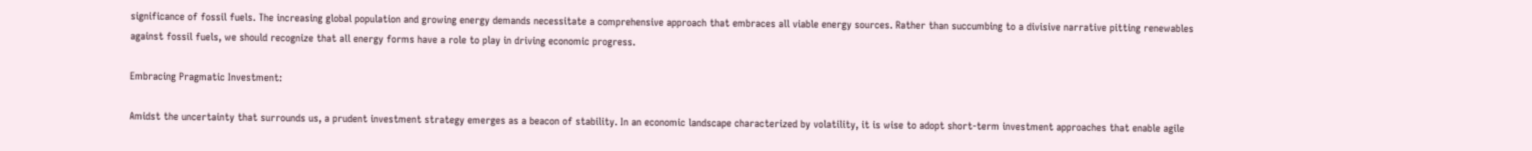significance of fossil fuels. The increasing global population and growing energy demands necessitate a comprehensive approach that embraces all viable energy sources. Rather than succumbing to a divisive narrative pitting renewables against fossil fuels, we should recognize that all energy forms have a role to play in driving economic progress.

Embracing Pragmatic Investment:

Amidst the uncertainty that surrounds us, a prudent investment strategy emerges as a beacon of stability. In an economic landscape characterized by volatility, it is wise to adopt short-term investment approaches that enable agile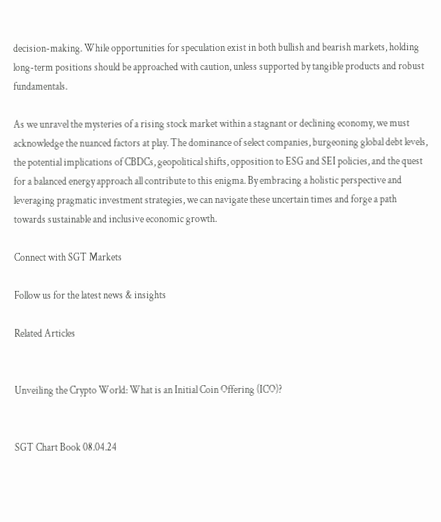decision-making. While opportunities for speculation exist in both bullish and bearish markets, holding long-term positions should be approached with caution, unless supported by tangible products and robust fundamentals.

As we unravel the mysteries of a rising stock market within a stagnant or declining economy, we must acknowledge the nuanced factors at play. The dominance of select companies, burgeoning global debt levels, the potential implications of CBDCs, geopolitical shifts, opposition to ESG and SEI policies, and the quest for a balanced energy approach all contribute to this enigma. By embracing a holistic perspective and leveraging pragmatic investment strategies, we can navigate these uncertain times and forge a path towards sustainable and inclusive economic growth.

Connect with SGT Markets

Follow us for the latest news & insights

Related Articles


Unveiling the Crypto World: What is an Initial Coin Offering (ICO)?


SGT Chart Book 08.04.24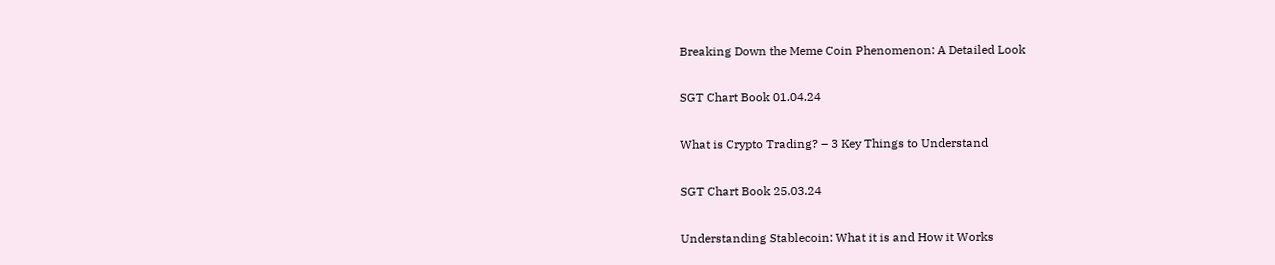Breaking Down the Meme Coin Phenomenon: A Detailed Look


SGT Chart Book 01.04.24


What is Crypto Trading? – 3 Key Things to Understand


SGT Chart Book 25.03.24


Understanding Stablecoin: What it is and How it Works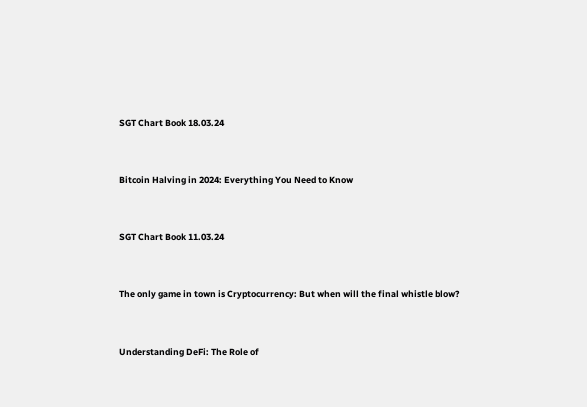SGT Chart Book 18.03.24


Bitcoin Halving in 2024: Everything You Need to Know


SGT Chart Book 11.03.24


The only game in town is Cryptocurrency: But when will the final whistle blow?


Understanding DeFi: The Role of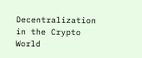Decentralization in the Crypto World